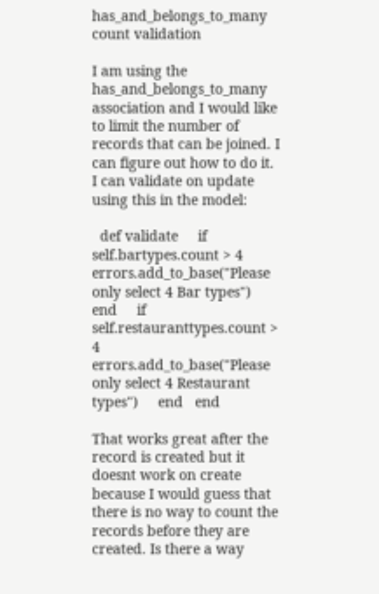has_and_belongs_to_many count validation

I am using the has_and_belongs_to_many association and I would like to limit the number of records that can be joined. I can figure out how to do it. I can validate on update using this in the model:

  def validate     if self.bartypes.count > 4       errors.add_to_base("Please only select 4 Bar types")     end     if self.restauranttypes.count > 4       errors.add_to_base("Please only select 4 Restaurant types")     end   end

That works great after the record is created but it doesnt work on create because I would guess that there is no way to count the records before they are created. Is there a way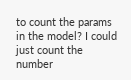to count the params in the model? I could just count the number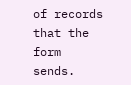of records that the form sends.